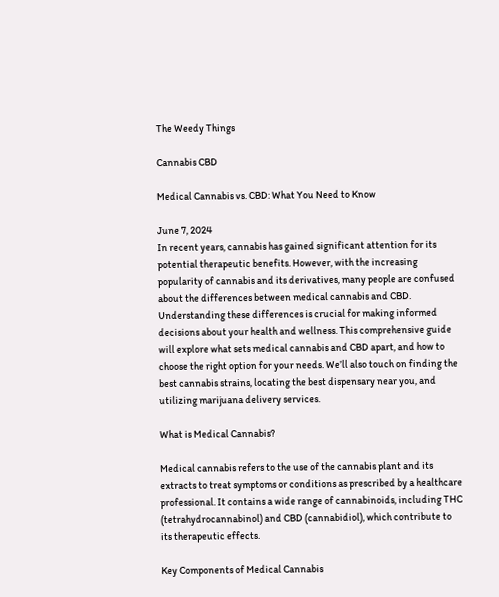The Weedy Things

Cannabis CBD

Medical Cannabis vs. CBD: What You Need to Know

June 7, 2024
In recent years, cannabis has gained significant attention for its potential therapeutic benefits. However, with the increasing popularity of cannabis and its derivatives, many people are confused about the differences between medical cannabis and CBD. Understanding these differences is crucial for making informed decisions about your health and wellness. This comprehensive guide will explore what sets medical cannabis and CBD apart, and how to choose the right option for your needs. We’ll also touch on finding the best cannabis strains, locating the best dispensary near you, and utilizing marijuana delivery services.

What is Medical Cannabis?

Medical cannabis refers to the use of the cannabis plant and its extracts to treat symptoms or conditions as prescribed by a healthcare professional. It contains a wide range of cannabinoids, including THC (tetrahydrocannabinol) and CBD (cannabidiol), which contribute to its therapeutic effects.

Key Components of Medical Cannabis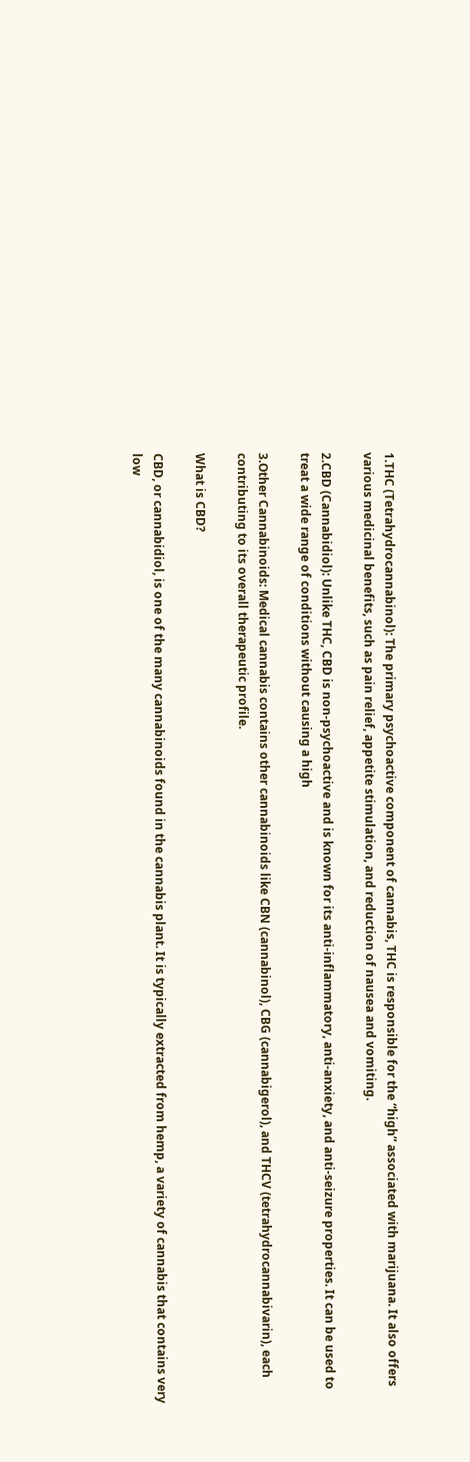1.THC (Tetrahydrocannabinol): The primary psychoactive component of cannabis, THC is responsible for the “high” associated with marijuana. It also offers various medicinal benefits, such as pain relief, appetite stimulation, and reduction of nausea and vomiting.

2.CBD (Cannabidiol): Unlike THC, CBD is non-psychoactive and is known for its anti-inflammatory, anti-anxiety, and anti-seizure properties. It can be used to treat a wide range of conditions without causing a high

3.Other Cannabinoids: Medical cannabis contains other cannabinoids like CBN (cannabinol), CBG (cannabigerol), and THCV (tetrahydrocannabivarin), each contributing to its overall therapeutic profile.

What is CBD?

CBD, or cannabidiol, is one of the many cannabinoids found in the cannabis plant. It is typically extracted from hemp, a variety of cannabis that contains very low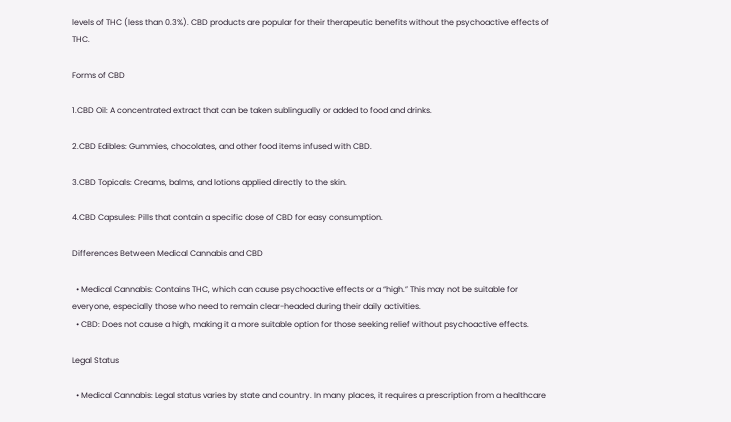levels of THC (less than 0.3%). CBD products are popular for their therapeutic benefits without the psychoactive effects of THC.

Forms of CBD

1.CBD Oil: A concentrated extract that can be taken sublingually or added to food and drinks.

2.CBD Edibles: Gummies, chocolates, and other food items infused with CBD.

3.CBD Topicals: Creams, balms, and lotions applied directly to the skin.

4.CBD Capsules: Pills that contain a specific dose of CBD for easy consumption.

Differences Between Medical Cannabis and CBD

  • Medical Cannabis: Contains THC, which can cause psychoactive effects or a “high.” This may not be suitable for everyone, especially those who need to remain clear-headed during their daily activities.
  • CBD: Does not cause a high, making it a more suitable option for those seeking relief without psychoactive effects.

Legal Status

  • Medical Cannabis: Legal status varies by state and country. In many places, it requires a prescription from a healthcare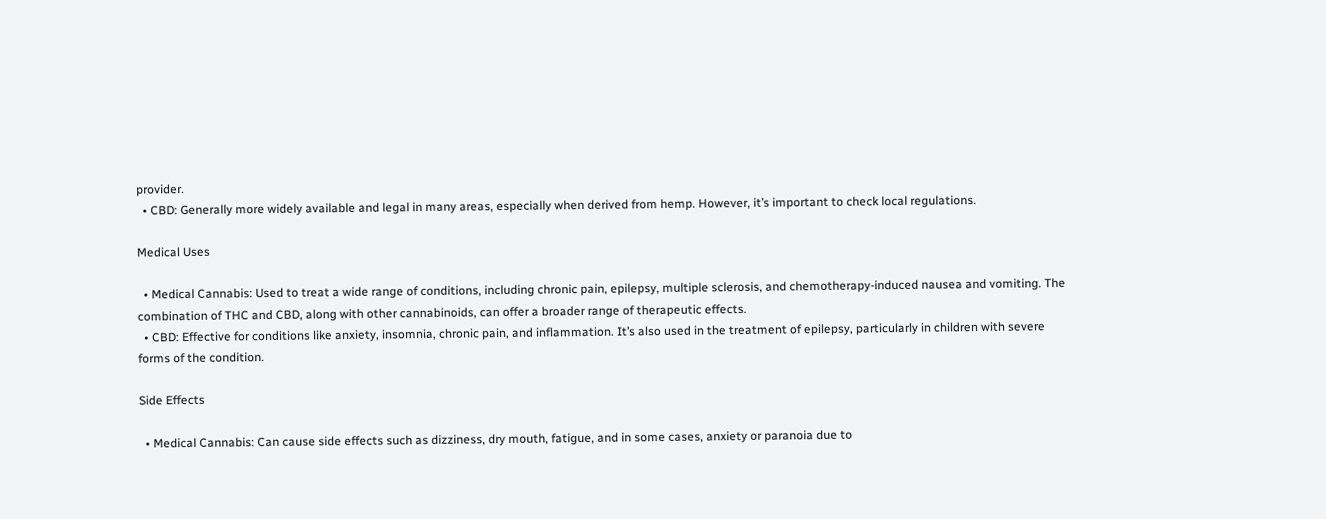provider.
  • CBD: Generally more widely available and legal in many areas, especially when derived from hemp. However, it’s important to check local regulations.

Medical Uses

  • Medical Cannabis: Used to treat a wide range of conditions, including chronic pain, epilepsy, multiple sclerosis, and chemotherapy-induced nausea and vomiting. The combination of THC and CBD, along with other cannabinoids, can offer a broader range of therapeutic effects.
  • CBD: Effective for conditions like anxiety, insomnia, chronic pain, and inflammation. It’s also used in the treatment of epilepsy, particularly in children with severe forms of the condition.

Side Effects

  • Medical Cannabis: Can cause side effects such as dizziness, dry mouth, fatigue, and in some cases, anxiety or paranoia due to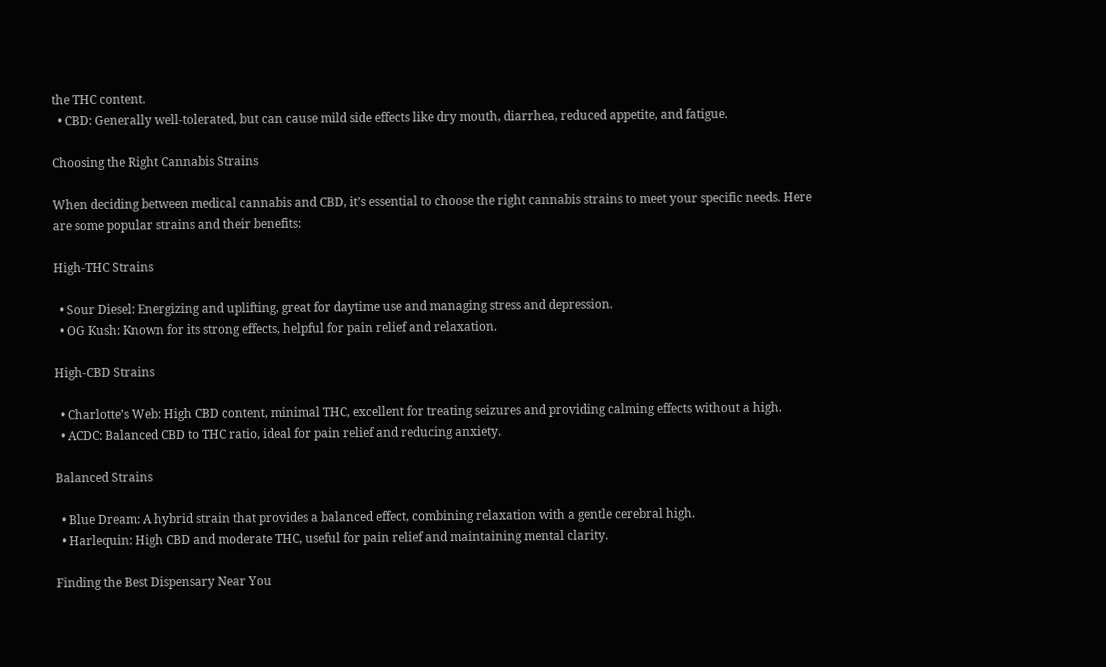the THC content.
  • CBD: Generally well-tolerated, but can cause mild side effects like dry mouth, diarrhea, reduced appetite, and fatigue.

Choosing the Right Cannabis Strains

When deciding between medical cannabis and CBD, it’s essential to choose the right cannabis strains to meet your specific needs. Here are some popular strains and their benefits:

High-THC Strains

  • Sour Diesel: Energizing and uplifting, great for daytime use and managing stress and depression.
  • OG Kush: Known for its strong effects, helpful for pain relief and relaxation.

High-CBD Strains

  • Charlotte’s Web: High CBD content, minimal THC, excellent for treating seizures and providing calming effects without a high.
  • ACDC: Balanced CBD to THC ratio, ideal for pain relief and reducing anxiety.

Balanced Strains

  • Blue Dream: A hybrid strain that provides a balanced effect, combining relaxation with a gentle cerebral high.
  • Harlequin: High CBD and moderate THC, useful for pain relief and maintaining mental clarity.

Finding the Best Dispensary Near You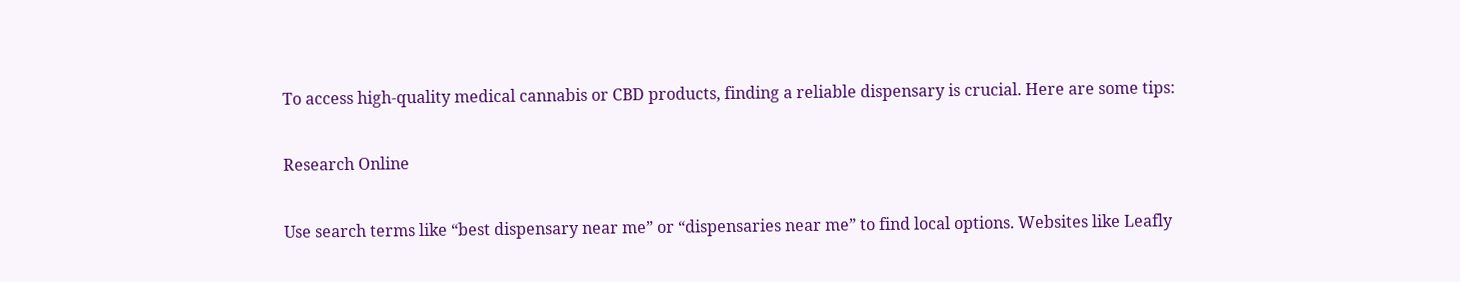To access high-quality medical cannabis or CBD products, finding a reliable dispensary is crucial. Here are some tips:

Research Online

Use search terms like “best dispensary near me” or “dispensaries near me” to find local options. Websites like Leafly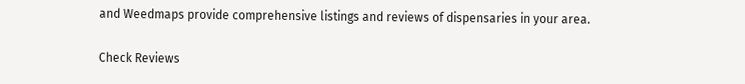and Weedmaps provide comprehensive listings and reviews of dispensaries in your area.

Check Reviews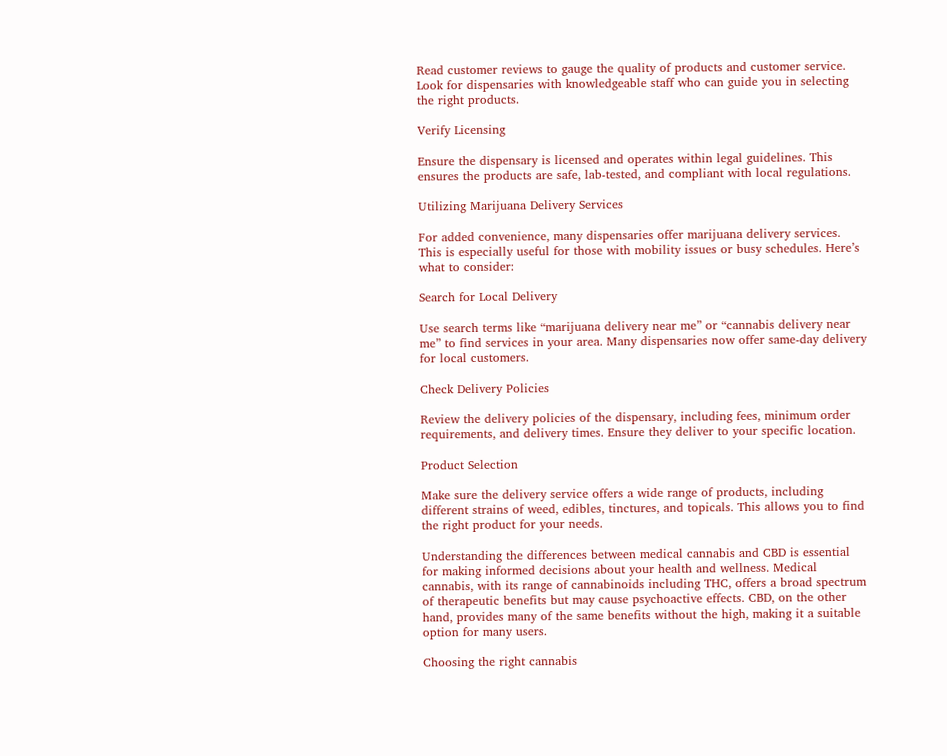Read customer reviews to gauge the quality of products and customer service. Look for dispensaries with knowledgeable staff who can guide you in selecting the right products.

Verify Licensing

Ensure the dispensary is licensed and operates within legal guidelines. This ensures the products are safe, lab-tested, and compliant with local regulations.

Utilizing Marijuana Delivery Services

For added convenience, many dispensaries offer marijuana delivery services. This is especially useful for those with mobility issues or busy schedules. Here’s what to consider:

Search for Local Delivery

Use search terms like “marijuana delivery near me” or “cannabis delivery near me” to find services in your area. Many dispensaries now offer same-day delivery for local customers.

Check Delivery Policies

Review the delivery policies of the dispensary, including fees, minimum order requirements, and delivery times. Ensure they deliver to your specific location.

Product Selection

Make sure the delivery service offers a wide range of products, including different strains of weed, edibles, tinctures, and topicals. This allows you to find the right product for your needs.

Understanding the differences between medical cannabis and CBD is essential for making informed decisions about your health and wellness. Medical cannabis, with its range of cannabinoids including THC, offers a broad spectrum of therapeutic benefits but may cause psychoactive effects. CBD, on the other hand, provides many of the same benefits without the high, making it a suitable option for many users.

Choosing the right cannabis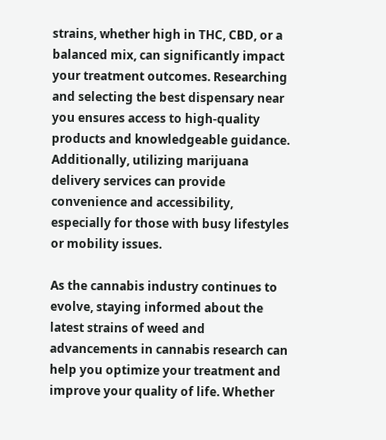strains, whether high in THC, CBD, or a balanced mix, can significantly impact your treatment outcomes. Researching and selecting the best dispensary near you ensures access to high-quality products and knowledgeable guidance. Additionally, utilizing marijuana delivery services can provide convenience and accessibility, especially for those with busy lifestyles or mobility issues.

As the cannabis industry continues to evolve, staying informed about the latest strains of weed and advancements in cannabis research can help you optimize your treatment and improve your quality of life. Whether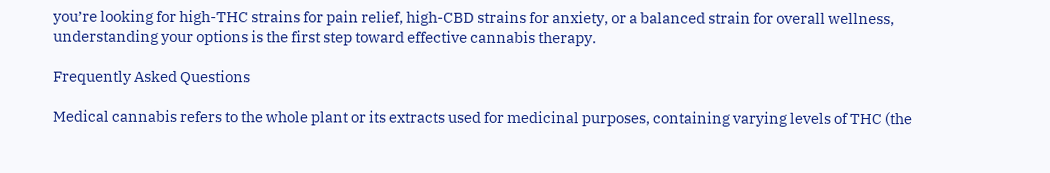you’re looking for high-THC strains for pain relief, high-CBD strains for anxiety, or a balanced strain for overall wellness, understanding your options is the first step toward effective cannabis therapy.

Frequently Asked Questions

Medical cannabis refers to the whole plant or its extracts used for medicinal purposes, containing varying levels of THC (the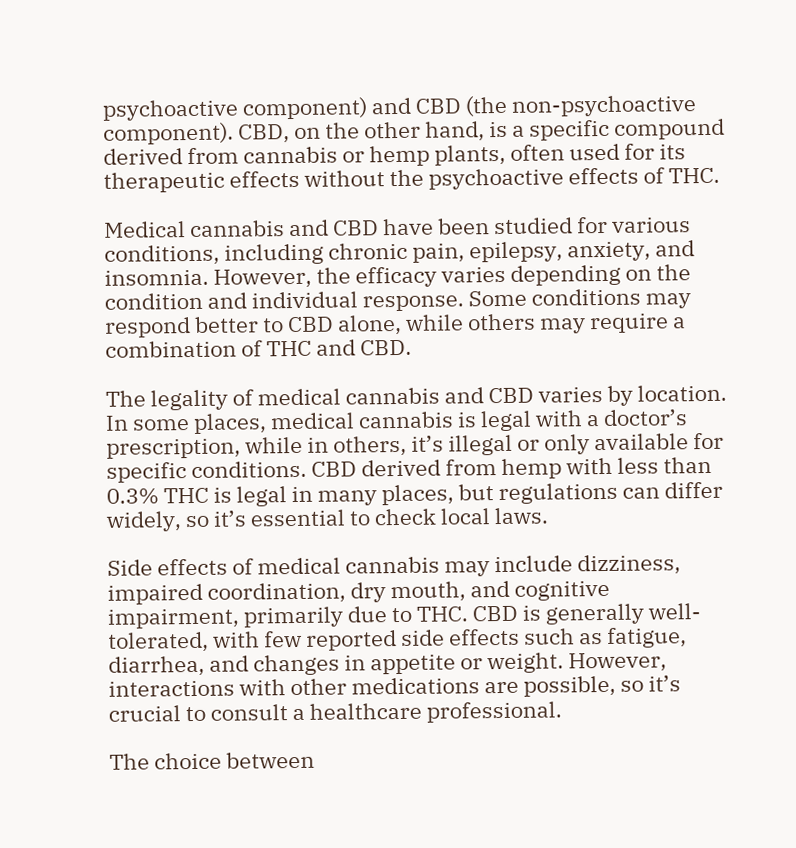psychoactive component) and CBD (the non-psychoactive component). CBD, on the other hand, is a specific compound derived from cannabis or hemp plants, often used for its therapeutic effects without the psychoactive effects of THC.

Medical cannabis and CBD have been studied for various conditions, including chronic pain, epilepsy, anxiety, and insomnia. However, the efficacy varies depending on the condition and individual response. Some conditions may respond better to CBD alone, while others may require a combination of THC and CBD.

The legality of medical cannabis and CBD varies by location. In some places, medical cannabis is legal with a doctor’s prescription, while in others, it’s illegal or only available for specific conditions. CBD derived from hemp with less than 0.3% THC is legal in many places, but regulations can differ widely, so it’s essential to check local laws.

Side effects of medical cannabis may include dizziness, impaired coordination, dry mouth, and cognitive impairment, primarily due to THC. CBD is generally well-tolerated, with few reported side effects such as fatigue, diarrhea, and changes in appetite or weight. However, interactions with other medications are possible, so it’s crucial to consult a healthcare professional.

The choice between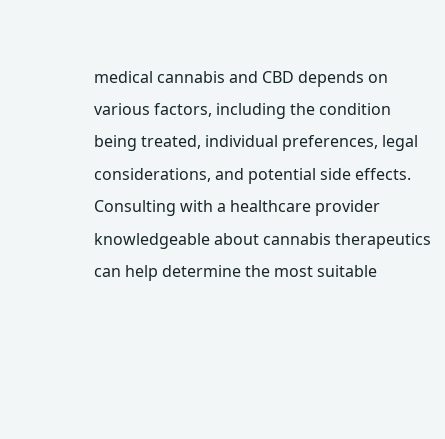medical cannabis and CBD depends on various factors, including the condition being treated, individual preferences, legal considerations, and potential side effects. Consulting with a healthcare provider knowledgeable about cannabis therapeutics can help determine the most suitable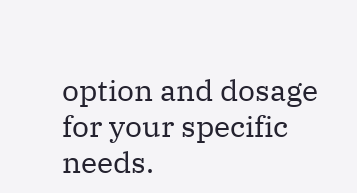option and dosage for your specific needs.